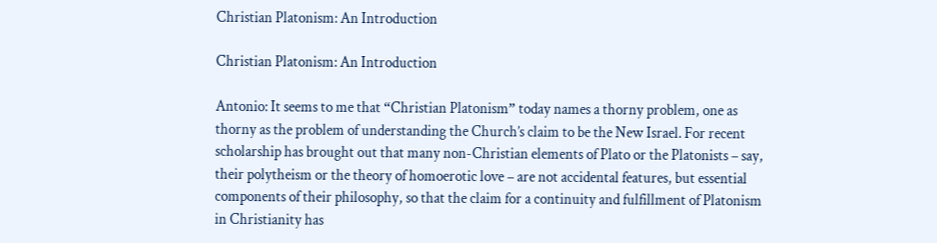Christian Platonism: An Introduction

Christian Platonism: An Introduction

Antonio: It seems to me that “Christian Platonism” today names a thorny problem, one as thorny as the problem of understanding the Church’s claim to be the New Israel. For recent scholarship has brought out that many non-Christian elements of Plato or the Platonists – say, their polytheism or the theory of homoerotic love – are not accidental features, but essential components of their philosophy, so that the claim for a continuity and fulfillment of Platonism in Christianity has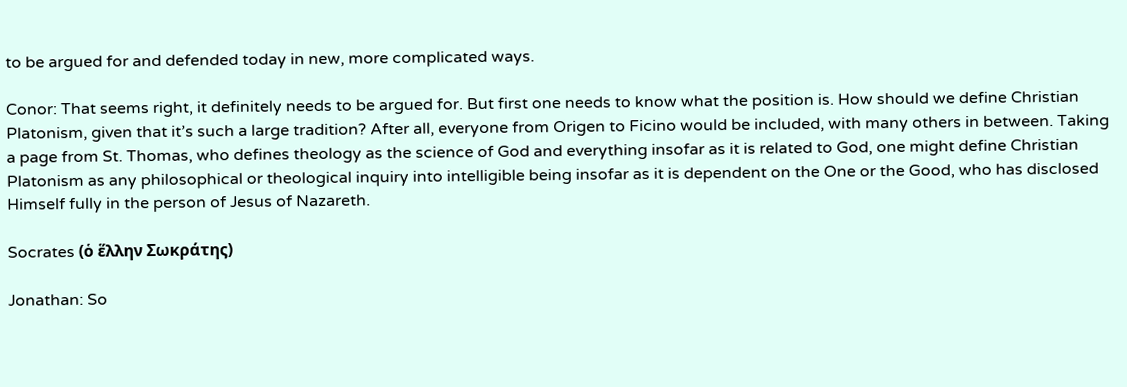to be argued for and defended today in new, more complicated ways.

Conor: That seems right, it definitely needs to be argued for. But first one needs to know what the position is. How should we define Christian Platonism, given that it’s such a large tradition? After all, everyone from Origen to Ficino would be included, with many others in between. Taking a page from St. Thomas, who defines theology as the science of God and everything insofar as it is related to God, one might define Christian Platonism as any philosophical or theological inquiry into intelligible being insofar as it is dependent on the One or the Good, who has disclosed Himself fully in the person of Jesus of Nazareth.

Socrates (ὁ ἕλλην Σωκράτης)

Jonathan: So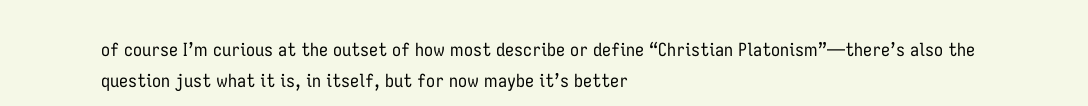of course I’m curious at the outset of how most describe or define “Christian Platonism”—there’s also the question just what it is, in itself, but for now maybe it’s better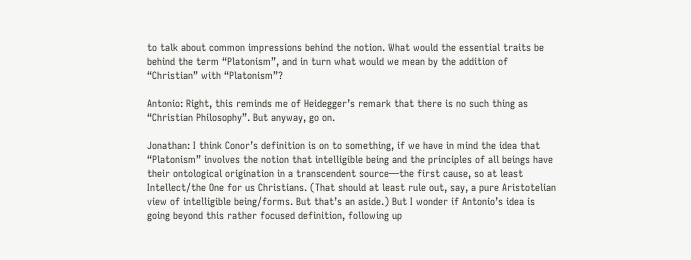to talk about common impressions behind the notion. What would the essential traits be behind the term “Platonism”, and in turn what would we mean by the addition of “Christian” with “Platonism”?

Antonio: Right, this reminds me of Heidegger’s remark that there is no such thing as “Christian Philosophy”. But anyway, go on.

Jonathan: I think Conor’s definition is on to something, if we have in mind the idea that “Platonism” involves the notion that intelligible being and the principles of all beings have their ontological origination in a transcendent source—the first cause, so at least Intellect/the One for us Christians. (That should at least rule out, say, a pure Aristotelian view of intelligible being/forms. But that’s an aside.) But I wonder if Antonio’s idea is going beyond this rather focused definition, following up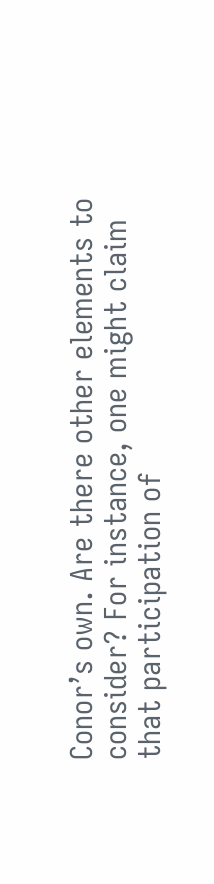Conor’s own. Are there other elements to consider? For instance, one might claim that participation of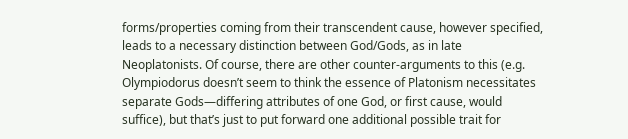forms/properties coming from their transcendent cause, however specified, leads to a necessary distinction between God/Gods, as in late Neoplatonists. Of course, there are other counter-arguments to this (e.g. Olympiodorus doesn’t seem to think the essence of Platonism necessitates separate Gods—differing attributes of one God, or first cause, would suffice), but that’s just to put forward one additional possible trait for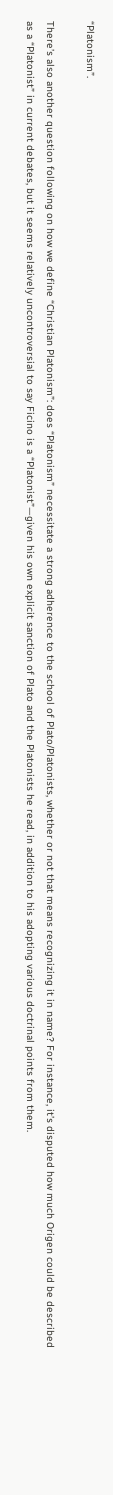“Platonism”.

There’s also another question following on how we define “Christian Platonism”: does “Platonism” necessitate a strong adherence to the school of Plato/Platonists, whether or not that means recognizing it in name? For instance, it’s disputed how much Origen could be described as a “Platonist” in current debates, but it seems relatively uncontroversial to say Ficino is a “Platonist”—given his own explicit sanction of Plato and the Platonists he read, in addition to his adopting various doctrinal points from them.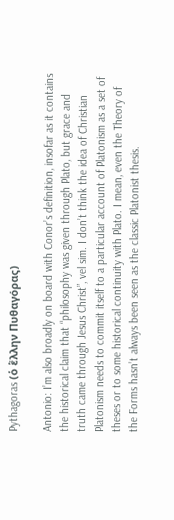Pythagoras (ὁ ἕλλην Πυθαγόρας)

Antonio: I’m also broadly on board with Conor’s definition, insofar as it contains the historical claim that “philosophy was given through Plato, but grace and truth came through Jesus Christ”, vel sim. I don’t think the idea of Christian Platonism needs to commit itself to a particular account of Platonism as a set of theses or to some historical continuity with Plato. I mean, even the Theory of the Forms hasn’t always been seen as the classic Platonist thesis.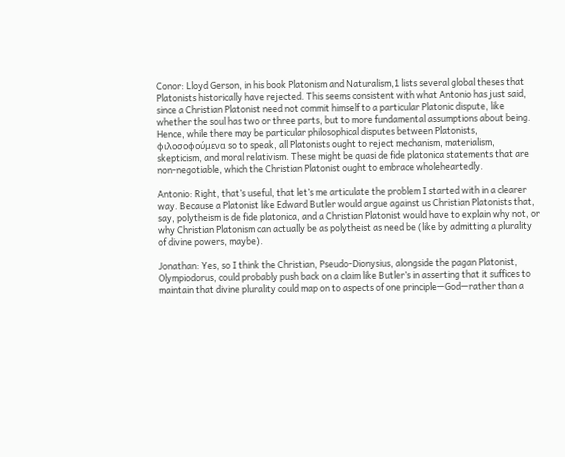Conor: Lloyd Gerson, in his book Platonism and Naturalism,1 lists several global theses that Platonists historically have rejected. This seems consistent with what Antonio has just said, since a Christian Platonist need not commit himself to a particular Platonic dispute, like whether the soul has two or three parts, but to more fundamental assumptions about being. Hence, while there may be particular philosophical disputes between Platonists, φιλοσοφούμενα so to speak, all Platonists ought to reject mechanism, materialism, skepticism, and moral relativism. These might be quasi de fide platonica statements that are non-negotiable, which the Christian Platonist ought to embrace wholeheartedly.

Antonio: Right, that’s useful, that let’s me articulate the problem I started with in a clearer way. Because a Platonist like Edward Butler would argue against us Christian Platonists that, say, polytheism is de fide platonica, and a Christian Platonist would have to explain why not, or why Christian Platonism can actually be as polytheist as need be (like by admitting a plurality of divine powers, maybe).

Jonathan: Yes, so I think the Christian, Pseudo-Dionysius, alongside the pagan Platonist, Olympiodorus, could probably push back on a claim like Butler’s in asserting that it suffices to maintain that divine plurality could map on to aspects of one principle—God—rather than a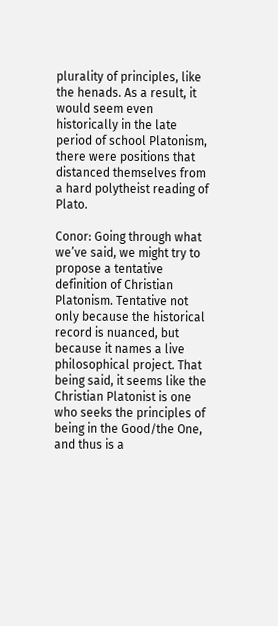plurality of principles, like the henads. As a result, it would seem even historically in the late period of school Platonism, there were positions that distanced themselves from a hard polytheist reading of Plato.

Conor: Going through what we’ve said, we might try to propose a tentative definition of Christian Platonism. Tentative not only because the historical record is nuanced, but because it names a live philosophical project. That being said, it seems like the Christian Platonist is one who seeks the principles of being in the Good/the One, and thus is a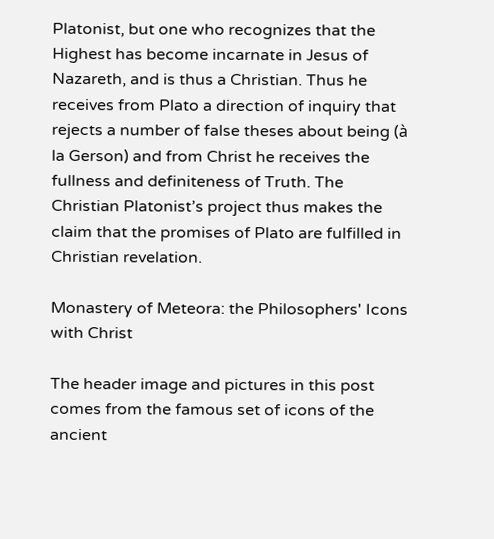Platonist, but one who recognizes that the Highest has become incarnate in Jesus of Nazareth, and is thus a Christian. Thus he receives from Plato a direction of inquiry that rejects a number of false theses about being (à la Gerson) and from Christ he receives the fullness and definiteness of Truth. The Christian Platonist’s project thus makes the claim that the promises of Plato are fulfilled in Christian revelation.

Monastery of Meteora: the Philosophers' Icons with Christ

The header image and pictures in this post comes from the famous set of icons of the ancient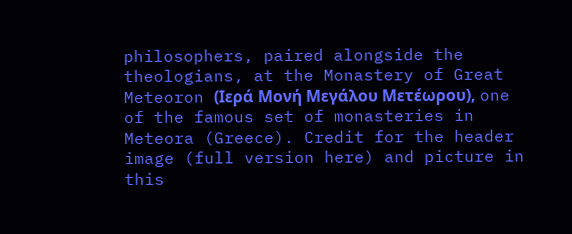philosophers, paired alongside the theologians, at the Monastery of Great Meteoron (Ιερά Μονή Mεγάλου Μετέωρου), one of the famous set of monasteries in Meteora (Greece). Credit for the header image (full version here) and picture in this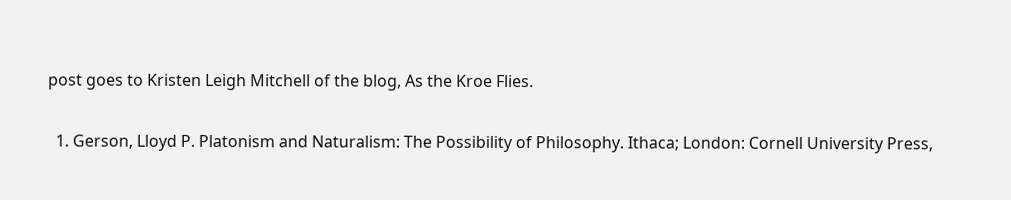post goes to Kristen Leigh Mitchell of the blog, As the Kroe Flies.

  1. Gerson, Lloyd P. Platonism and Naturalism: The Possibility of Philosophy. Ithaca; London: Cornell University Press,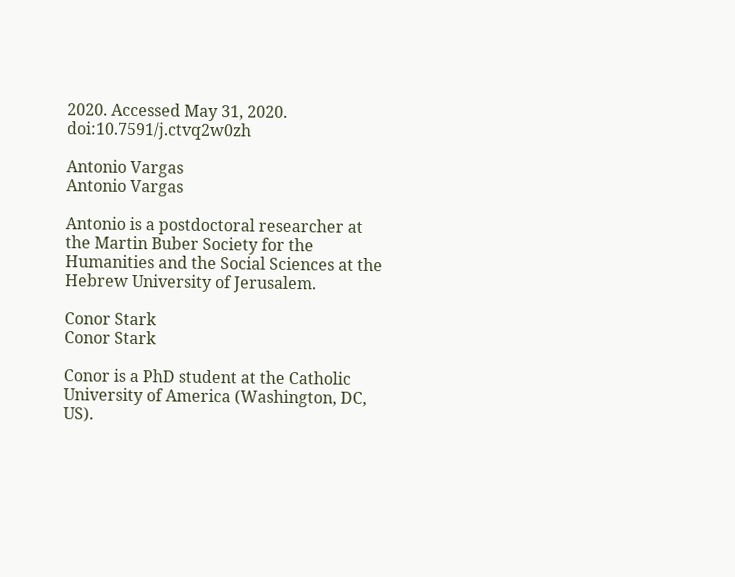2020. Accessed May 31, 2020. doi:10.7591/j.ctvq2w0zh

Antonio Vargas
Antonio Vargas

Antonio is a postdoctoral researcher at the Martin Buber Society for the Humanities and the Social Sciences at the Hebrew University of Jerusalem.

Conor Stark
Conor Stark

Conor is a PhD student at the Catholic University of America (Washington, DC, US).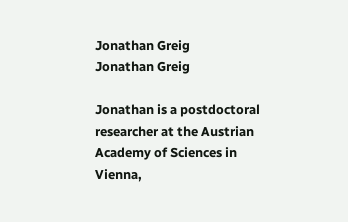Jonathan Greig
Jonathan Greig

Jonathan is a postdoctoral researcher at the Austrian Academy of Sciences in Vienna,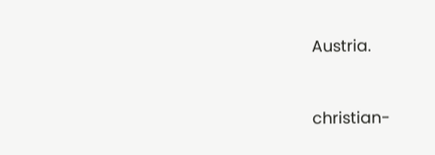Austria.


christian-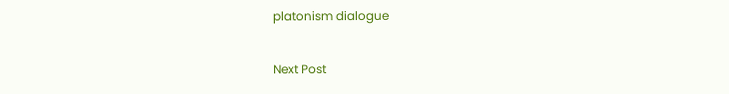platonism dialogue

Next Post